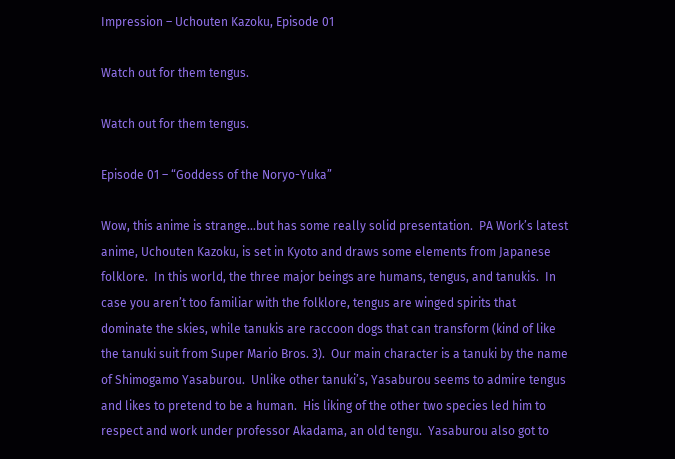Impression – Uchouten Kazoku, Episode 01

Watch out for them tengus.

Watch out for them tengus.

Episode 01 – “Goddess of the Noryo-Yuka”

Wow, this anime is strange…but has some really solid presentation.  PA Work’s latest anime, Uchouten Kazoku, is set in Kyoto and draws some elements from Japanese folklore.  In this world, the three major beings are humans, tengus, and tanukis.  In case you aren’t too familiar with the folklore, tengus are winged spirits that dominate the skies, while tanukis are raccoon dogs that can transform (kind of like the tanuki suit from Super Mario Bros. 3).  Our main character is a tanuki by the name of Shimogamo Yasaburou.  Unlike other tanuki’s, Yasaburou seems to admire tengus and likes to pretend to be a human.  His liking of the other two species led him to respect and work under professor Akadama, an old tengu.  Yasaburou also got to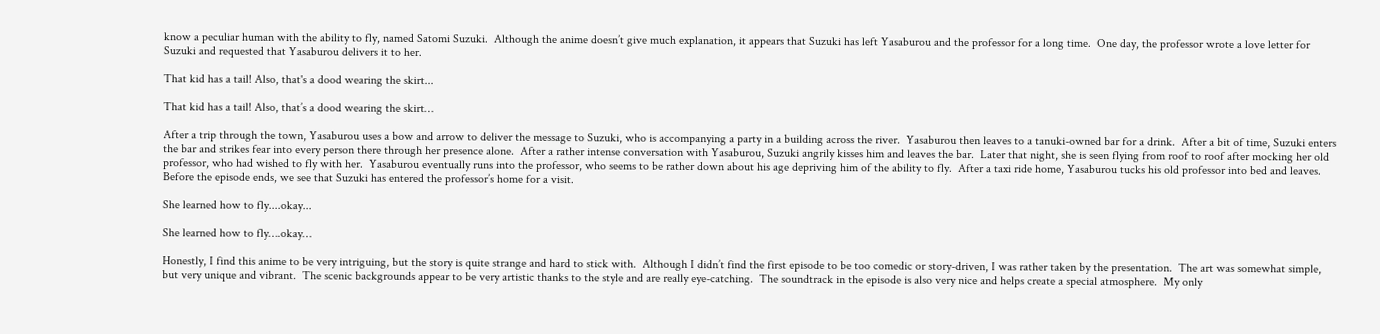know a peculiar human with the ability to fly, named Satomi Suzuki.  Although the anime doesn’t give much explanation, it appears that Suzuki has left Yasaburou and the professor for a long time.  One day, the professor wrote a love letter for Suzuki and requested that Yasaburou delivers it to her.

That kid has a tail! Also, that's a dood wearing the skirt...

That kid has a tail! Also, that’s a dood wearing the skirt…

After a trip through the town, Yasaburou uses a bow and arrow to deliver the message to Suzuki, who is accompanying a party in a building across the river.  Yasaburou then leaves to a tanuki-owned bar for a drink.  After a bit of time, Suzuki enters the bar and strikes fear into every person there through her presence alone.  After a rather intense conversation with Yasaburou, Suzuki angrily kisses him and leaves the bar.  Later that night, she is seen flying from roof to roof after mocking her old professor, who had wished to fly with her.  Yasaburou eventually runs into the professor, who seems to be rather down about his age depriving him of the ability to fly.  After a taxi ride home, Yasaburou tucks his old professor into bed and leaves.  Before the episode ends, we see that Suzuki has entered the professor’s home for a visit.

She learned how to fly....okay...

She learned how to fly….okay…

Honestly, I find this anime to be very intriguing, but the story is quite strange and hard to stick with.  Although I didn’t find the first episode to be too comedic or story-driven, I was rather taken by the presentation.  The art was somewhat simple, but very unique and vibrant.  The scenic backgrounds appear to be very artistic thanks to the style and are really eye-catching.  The soundtrack in the episode is also very nice and helps create a special atmosphere.  My only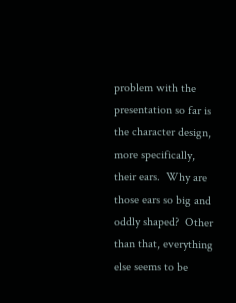problem with the presentation so far is the character design, more specifically, their ears.  Why are those ears so big and oddly shaped?  Other than that, everything else seems to be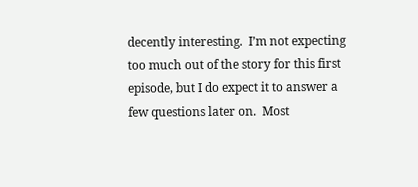decently interesting.  I’m not expecting too much out of the story for this first episode, but I do expect it to answer a few questions later on.  Most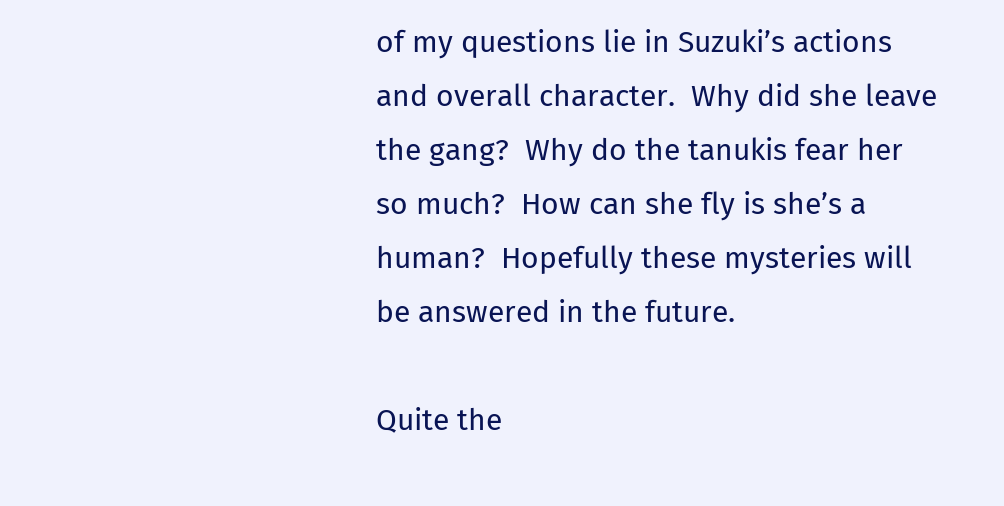of my questions lie in Suzuki’s actions and overall character.  Why did she leave the gang?  Why do the tanukis fear her so much?  How can she fly is she’s a human?  Hopefully these mysteries will be answered in the future.

Quite the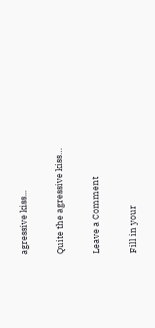agressive kiss...

Quite the agressive kiss…

Leave a Comment

Fill in your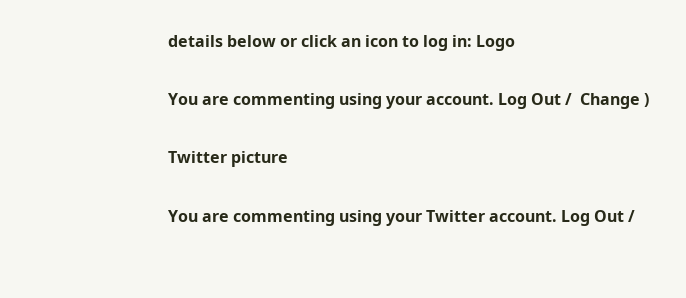details below or click an icon to log in: Logo

You are commenting using your account. Log Out /  Change )

Twitter picture

You are commenting using your Twitter account. Log Out /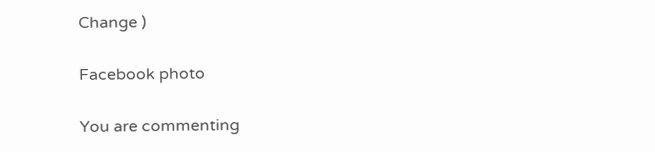Change )

Facebook photo

You are commenting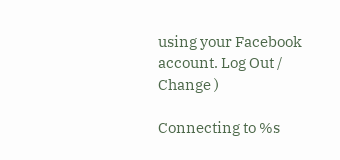using your Facebook account. Log Out /  Change )

Connecting to %s